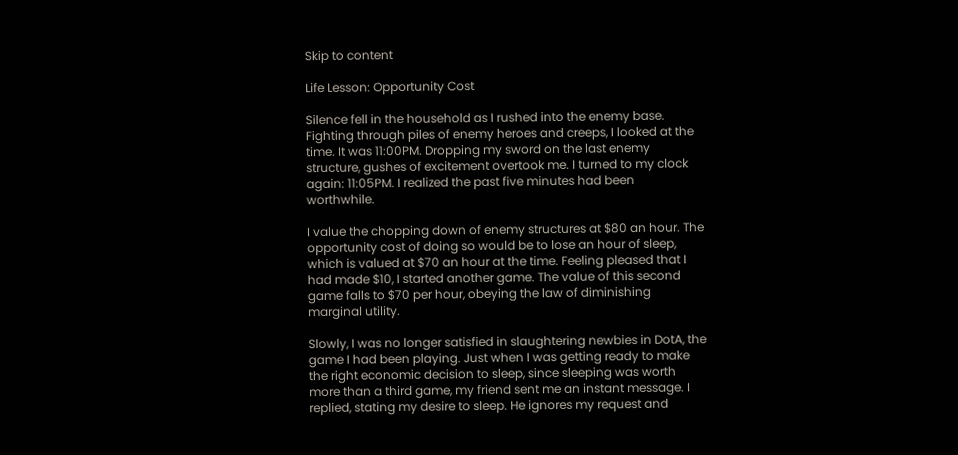Skip to content

Life Lesson: Opportunity Cost

Silence fell in the household as I rushed into the enemy base. Fighting through piles of enemy heroes and creeps, I looked at the time. It was 11:00PM. Dropping my sword on the last enemy structure, gushes of excitement overtook me. I turned to my clock again: 11:05PM. I realized the past five minutes had been worthwhile.

I value the chopping down of enemy structures at $80 an hour. The opportunity cost of doing so would be to lose an hour of sleep, which is valued at $70 an hour at the time. Feeling pleased that I had made $10, I started another game. The value of this second game falls to $70 per hour, obeying the law of diminishing marginal utility.

Slowly, I was no longer satisfied in slaughtering newbies in DotA, the game I had been playing. Just when I was getting ready to make the right economic decision to sleep, since sleeping was worth more than a third game, my friend sent me an instant message. I replied, stating my desire to sleep. He ignores my request and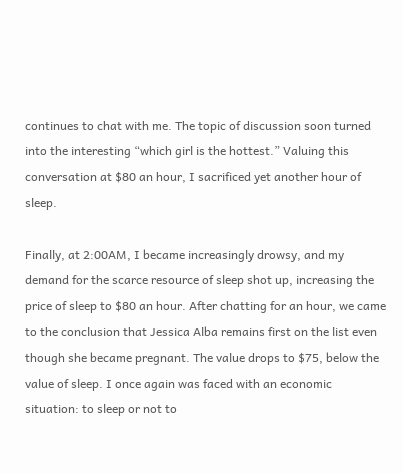continues to chat with me. The topic of discussion soon turned into the interesting “which girl is the hottest.” Valuing this conversation at $80 an hour, I sacrificed yet another hour of sleep.

Finally, at 2:00AM, I became increasingly drowsy, and my demand for the scarce resource of sleep shot up, increasing the price of sleep to $80 an hour. After chatting for an hour, we came to the conclusion that Jessica Alba remains first on the list even though she became pregnant. The value drops to $75, below the value of sleep. I once again was faced with an economic situation: to sleep or not to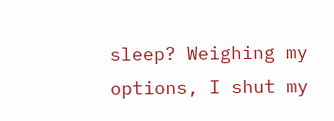sleep? Weighing my options, I shut my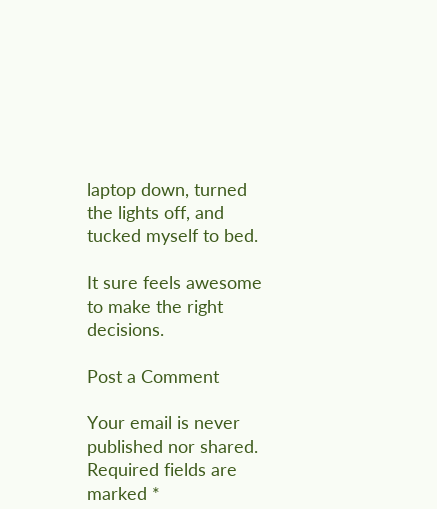laptop down, turned the lights off, and tucked myself to bed.

It sure feels awesome to make the right decisions.

Post a Comment

Your email is never published nor shared. Required fields are marked *